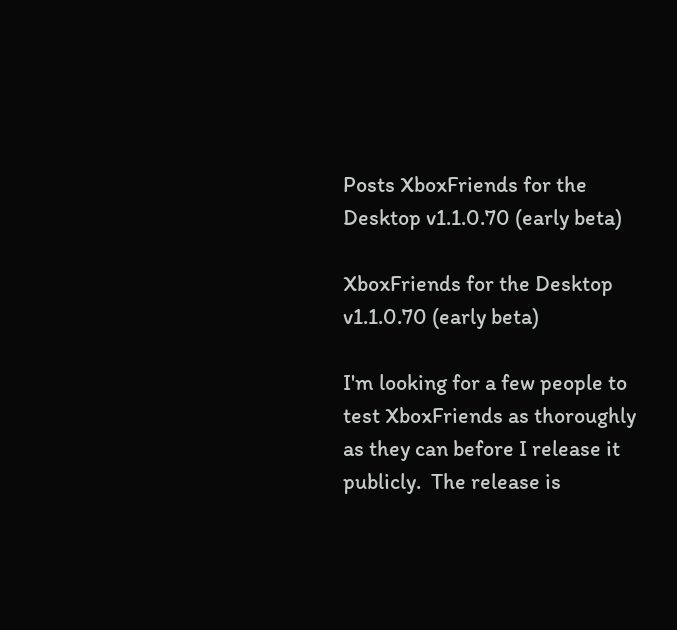Posts XboxFriends for the Desktop v1.1.0.70 (early beta)

XboxFriends for the Desktop v1.1.0.70 (early beta)

I'm looking for a few people to test XboxFriends as thoroughly as they can before I release it publicly.  The release is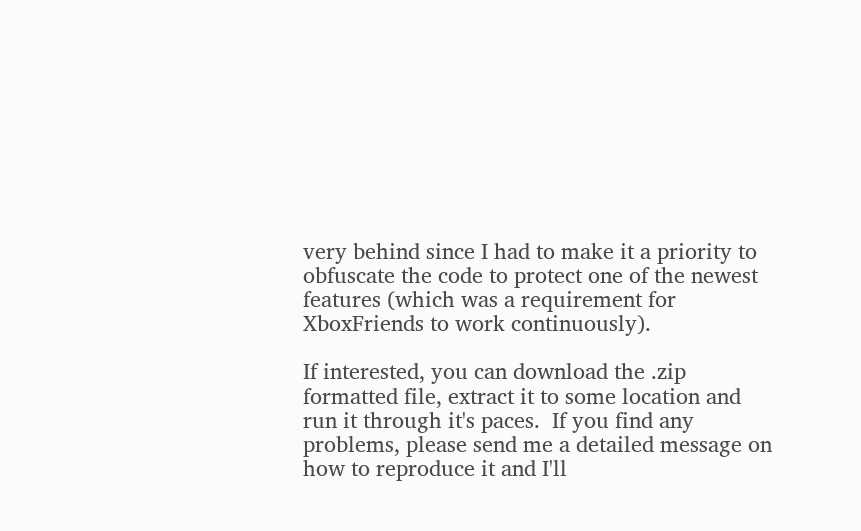very behind since I had to make it a priority to obfuscate the code to protect one of the newest features (which was a requirement for XboxFriends to work continuously).

If interested, you can download the .zip formatted file, extract it to some location and run it through it's paces.  If you find any problems, please send me a detailed message on how to reproduce it and I'll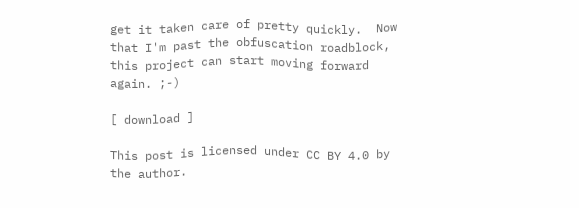get it taken care of pretty quickly.  Now that I'm past the obfuscation roadblock, this project can start moving forward again. ;-)

[ download ]

This post is licensed under CC BY 4.0 by the author.